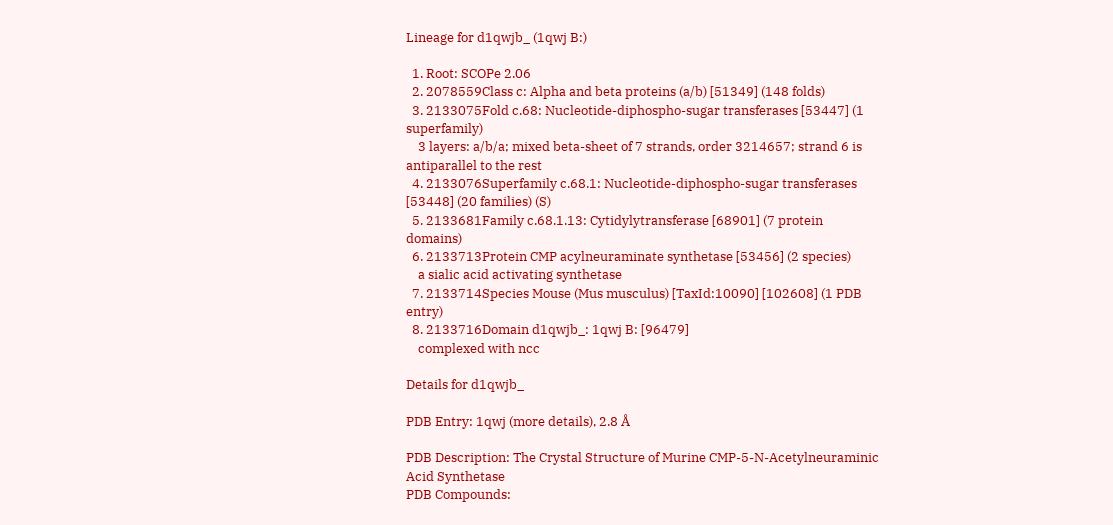Lineage for d1qwjb_ (1qwj B:)

  1. Root: SCOPe 2.06
  2. 2078559Class c: Alpha and beta proteins (a/b) [51349] (148 folds)
  3. 2133075Fold c.68: Nucleotide-diphospho-sugar transferases [53447] (1 superfamily)
    3 layers: a/b/a; mixed beta-sheet of 7 strands, order 3214657; strand 6 is antiparallel to the rest
  4. 2133076Superfamily c.68.1: Nucleotide-diphospho-sugar transferases [53448] (20 families) (S)
  5. 2133681Family c.68.1.13: Cytidylytransferase [68901] (7 protein domains)
  6. 2133713Protein CMP acylneuraminate synthetase [53456] (2 species)
    a sialic acid activating synthetase
  7. 2133714Species Mouse (Mus musculus) [TaxId:10090] [102608] (1 PDB entry)
  8. 2133716Domain d1qwjb_: 1qwj B: [96479]
    complexed with ncc

Details for d1qwjb_

PDB Entry: 1qwj (more details), 2.8 Å

PDB Description: The Crystal Structure of Murine CMP-5-N-Acetylneuraminic Acid Synthetase
PDB Compounds: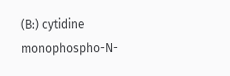(B:) cytidine monophospho-N-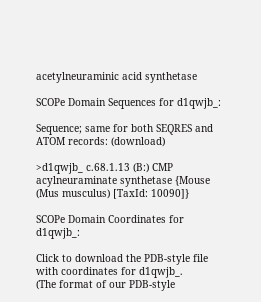acetylneuraminic acid synthetase

SCOPe Domain Sequences for d1qwjb_:

Sequence; same for both SEQRES and ATOM records: (download)

>d1qwjb_ c.68.1.13 (B:) CMP acylneuraminate synthetase {Mouse (Mus musculus) [TaxId: 10090]}

SCOPe Domain Coordinates for d1qwjb_:

Click to download the PDB-style file with coordinates for d1qwjb_.
(The format of our PDB-style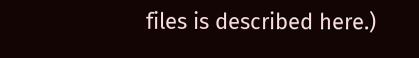files is described here.)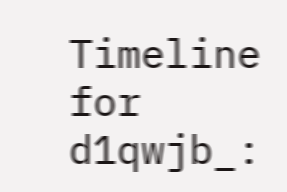Timeline for d1qwjb_: